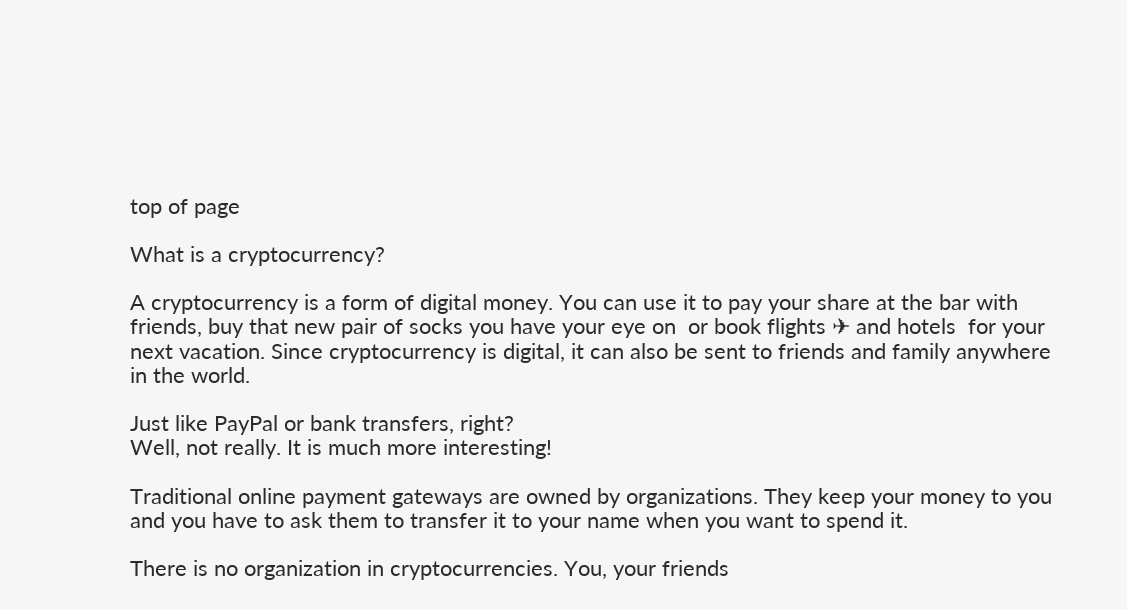top of page

What is a cryptocurrency?

A cryptocurrency is a form of digital money. You can use it to pay your share at the bar with friends, buy that new pair of socks you have your eye on  or book flights ✈ and hotels  for your next vacation. Since cryptocurrency is digital, it can also be sent to friends and family anywhere in the world.

Just like PayPal or bank transfers, right?
Well, not really. It is much more interesting!

Traditional online payment gateways are owned by organizations. They keep your money to you and you have to ask them to transfer it to your name when you want to spend it.

There is no organization in cryptocurrencies. You, your friends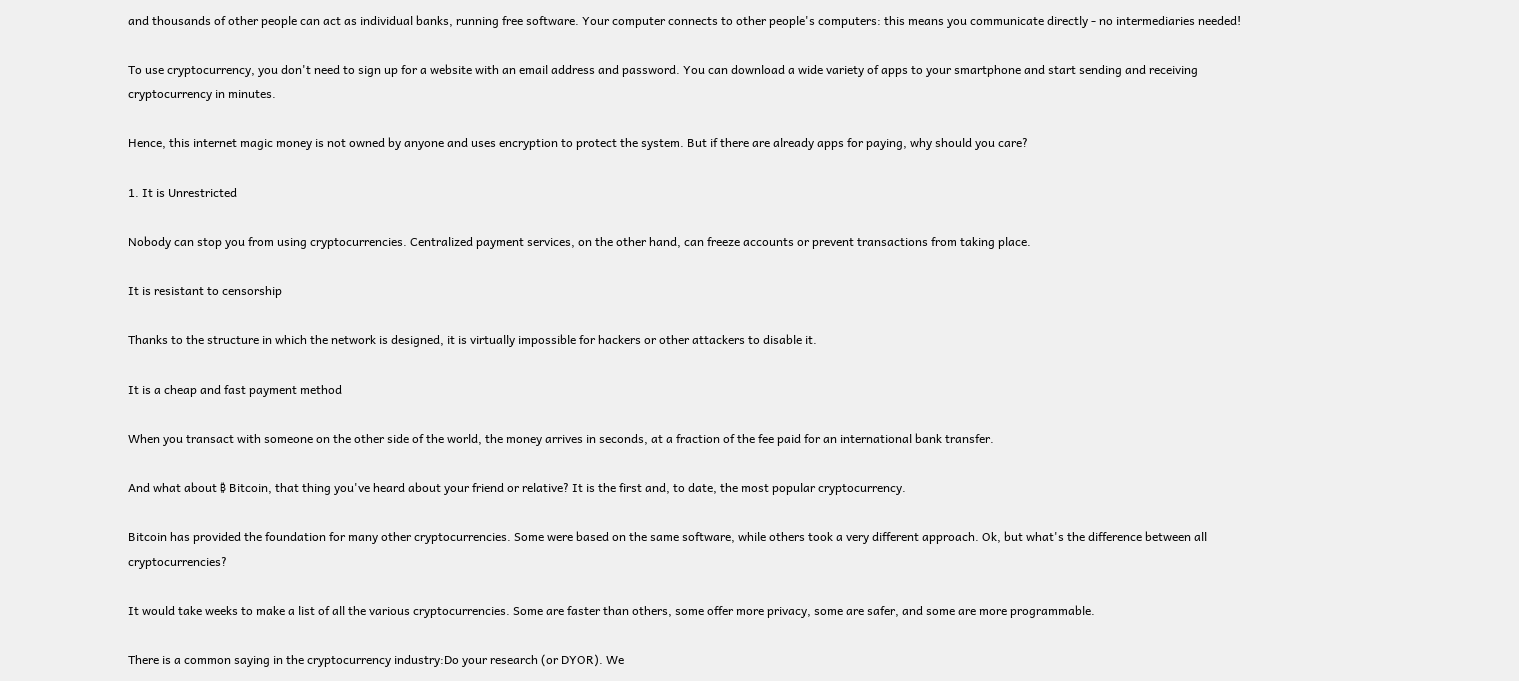and thousands of other people can act as individual banks, running free software. Your computer connects to other people's computers: this means you communicate directly - no intermediaries needed!

To use cryptocurrency, you don't need to sign up for a website with an email address and password. You can download a wide variety of apps to your smartphone and start sending and receiving cryptocurrency in minutes.

Hence, this internet magic money is not owned by anyone and uses encryption to protect the system. But if there are already apps for paying, why should you care?

1. It is Unrestricted

Nobody can stop you from using cryptocurrencies. Centralized payment services, on the other hand, can freeze accounts or prevent transactions from taking place.

It is resistant to censorship

Thanks to the structure in which the network is designed, it is virtually impossible for hackers or other attackers to disable it.

It is a cheap and fast payment method

When you transact with someone on the other side of the world, the money arrives in seconds, at a fraction of the fee paid for an international bank transfer.

And what about ₿ Bitcoin, that thing you've heard about your friend or relative? It is the first and, to date, the most popular cryptocurrency.

Bitcoin has provided the foundation for many other cryptocurrencies. Some were based on the same software, while others took a very different approach. Ok, but what's the difference between all cryptocurrencies?

It would take weeks to make a list of all the various cryptocurrencies. Some are faster than others, some offer more privacy, some are safer, and some are more programmable.

There is a common saying in the cryptocurrency industry:Do your research (or DYOR). We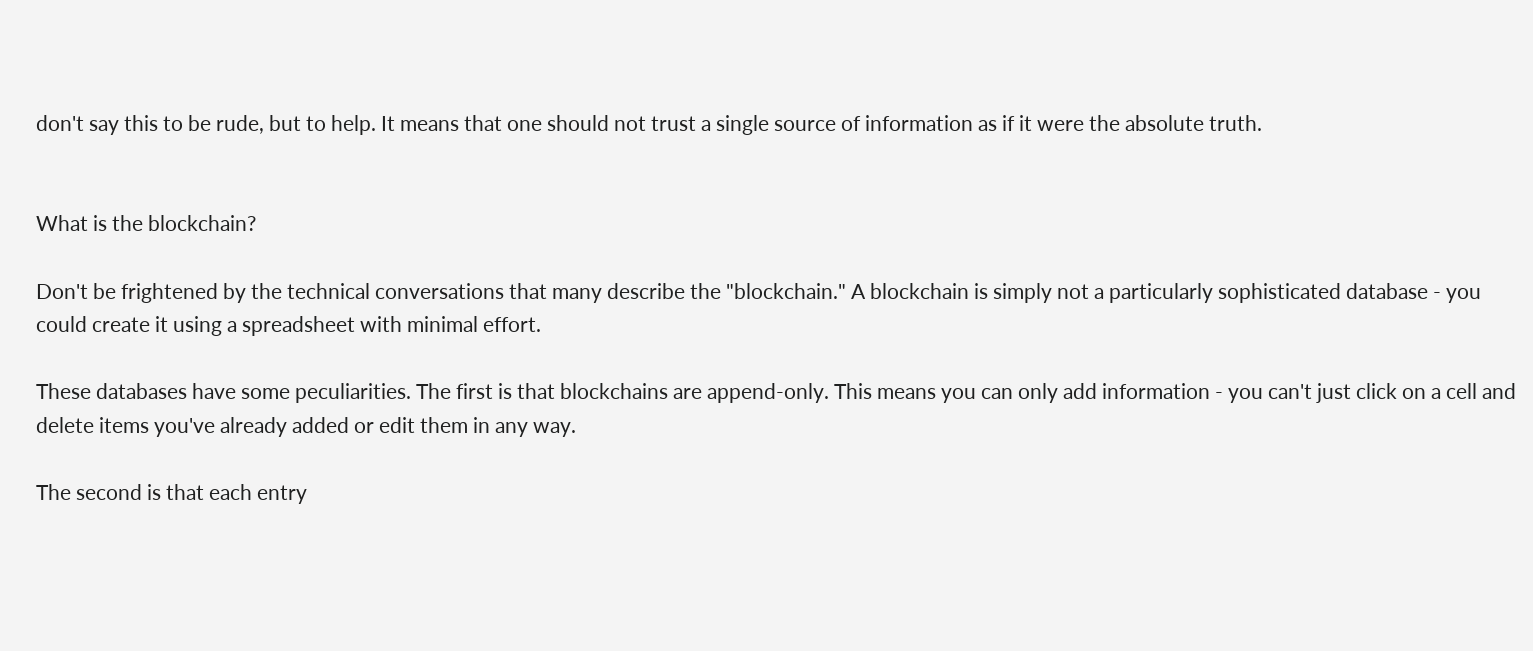don't say this to be rude, but to help. It means that one should not trust a single source of information as if it were the absolute truth.


What is the blockchain?

Don't be frightened by the technical conversations that many describe the "blockchain." A blockchain is simply not a particularly sophisticated database - you could create it using a spreadsheet with minimal effort.

These databases have some peculiarities. The first is that blockchains are append-only. This means you can only add information - you can't just click on a cell and delete items you've already added or edit them in any way.

The second is that each entry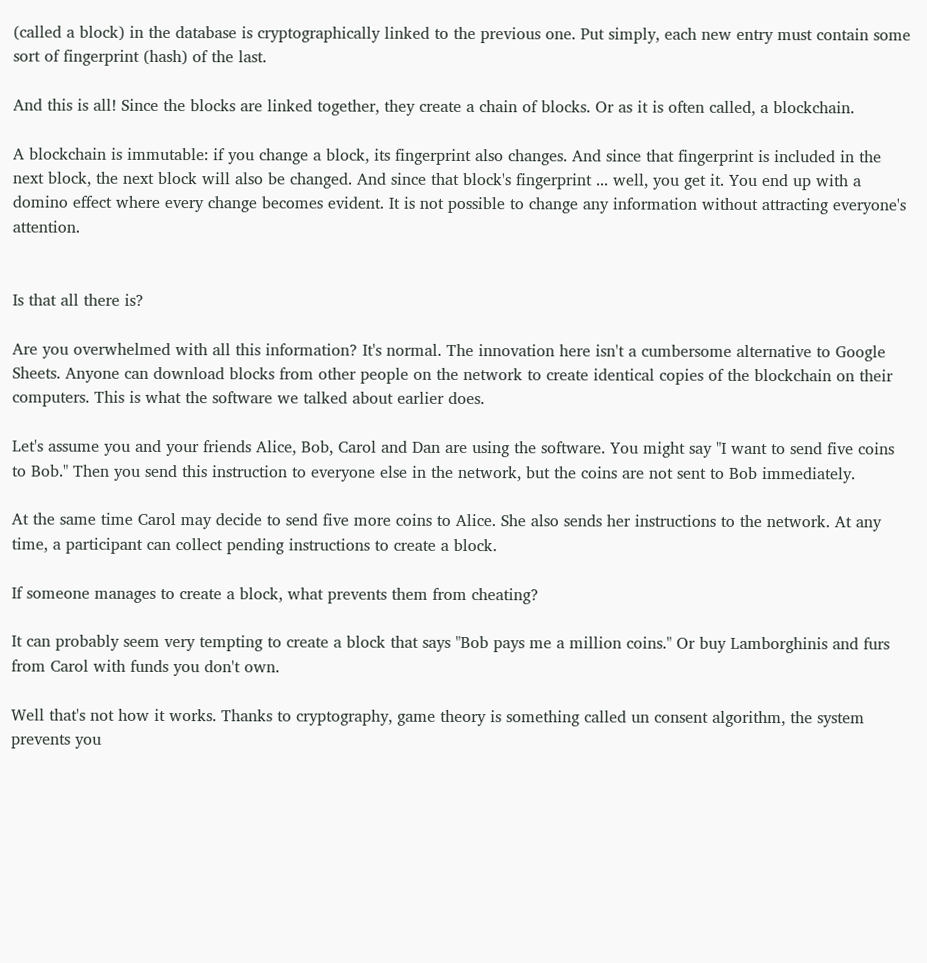(called a block) in the database is cryptographically linked to the previous one. Put simply, each new entry must contain some sort of fingerprint (hash) of the last.

And this is all! Since the blocks are linked together, they create a chain of blocks. Or as it is often called, a blockchain.

A blockchain is immutable: if you change a block, its fingerprint also changes. And since that fingerprint is included in the next block, the next block will also be changed. And since that block's fingerprint ... well, you get it. You end up with a domino effect where every change becomes evident. It is not possible to change any information without attracting everyone's attention.


Is that all there is?

Are you overwhelmed with all this information? It's normal. The innovation here isn't a cumbersome alternative to Google Sheets. Anyone can download blocks from other people on the network to create identical copies of the blockchain on their computers. This is what the software we talked about earlier does.

Let's assume you and your friends Alice, Bob, Carol and Dan are using the software. You might say "I want to send five coins to Bob." Then you send this instruction to everyone else in the network, but the coins are not sent to Bob immediately.

At the same time Carol may decide to send five more coins to Alice. She also sends her instructions to the network. At any time, a participant can collect pending instructions to create a block.

If someone manages to create a block, what prevents them from cheating?

It can probably seem very tempting to create a block that says "Bob pays me a million coins." Or buy Lamborghinis and furs from Carol with funds you don't own.

Well that's not how it works. Thanks to cryptography, game theory is something called un consent algorithm, the system prevents you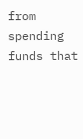from spending funds that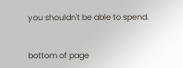you shouldn't be able to spend.


bottom of page